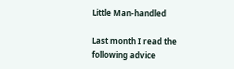Little Man-handled

Last month I read the following advice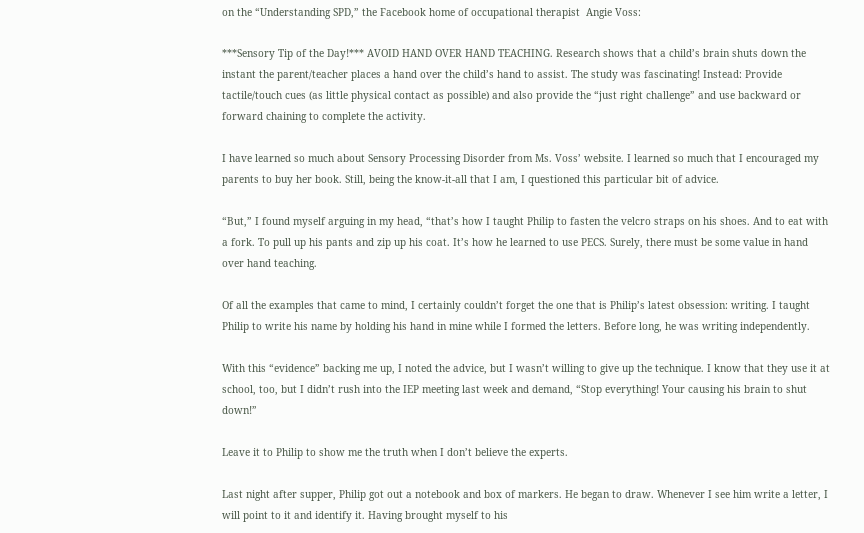on the “Understanding SPD,” the Facebook home of occupational therapist  Angie Voss:

***Sensory Tip of the Day!*** AVOID HAND OVER HAND TEACHING. Research shows that a child’s brain shuts down the instant the parent/teacher places a hand over the child’s hand to assist. The study was fascinating! Instead: Provide tactile/touch cues (as little physical contact as possible) and also provide the “just right challenge” and use backward or forward chaining to complete the activity.

I have learned so much about Sensory Processing Disorder from Ms. Voss’ website. I learned so much that I encouraged my parents to buy her book. Still, being the know-it-all that I am, I questioned this particular bit of advice.

“But,” I found myself arguing in my head, “that’s how I taught Philip to fasten the velcro straps on his shoes. And to eat with a fork. To pull up his pants and zip up his coat. It’s how he learned to use PECS. Surely, there must be some value in hand over hand teaching.

Of all the examples that came to mind, I certainly couldn’t forget the one that is Philip’s latest obsession: writing. I taught Philip to write his name by holding his hand in mine while I formed the letters. Before long, he was writing independently.

With this “evidence” backing me up, I noted the advice, but I wasn’t willing to give up the technique. I know that they use it at school, too, but I didn’t rush into the IEP meeting last week and demand, “Stop everything! Your causing his brain to shut down!”

Leave it to Philip to show me the truth when I don’t believe the experts.

Last night after supper, Philip got out a notebook and box of markers. He began to draw. Whenever I see him write a letter, I will point to it and identify it. Having brought myself to his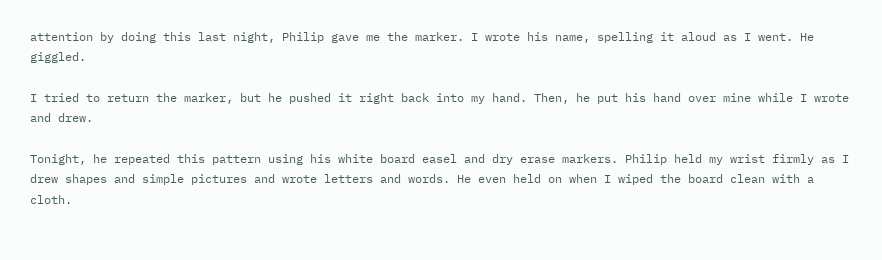attention by doing this last night, Philip gave me the marker. I wrote his name, spelling it aloud as I went. He giggled.

I tried to return the marker, but he pushed it right back into my hand. Then, he put his hand over mine while I wrote and drew.

Tonight, he repeated this pattern using his white board easel and dry erase markers. Philip held my wrist firmly as I drew shapes and simple pictures and wrote letters and words. He even held on when I wiped the board clean with a cloth.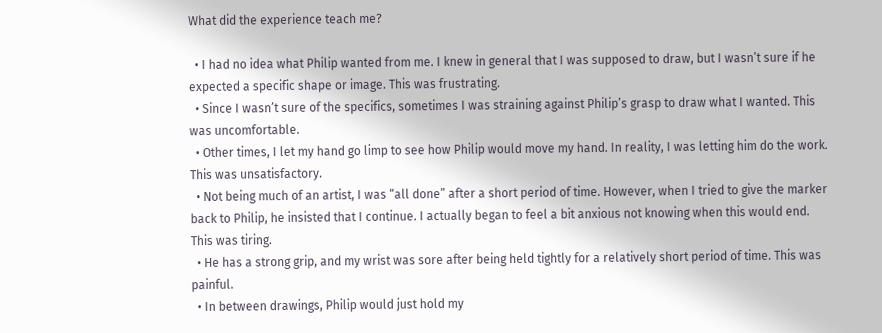What did the experience teach me?

  • I had no idea what Philip wanted from me. I knew in general that I was supposed to draw, but I wasn’t sure if he expected a specific shape or image. This was frustrating.
  • Since I wasn’t sure of the specifics, sometimes I was straining against Philip’s grasp to draw what I wanted. This was uncomfortable.
  • Other times, I let my hand go limp to see how Philip would move my hand. In reality, I was letting him do the work. This was unsatisfactory.
  • Not being much of an artist, I was “all done” after a short period of time. However, when I tried to give the marker back to Philip, he insisted that I continue. I actually began to feel a bit anxious not knowing when this would end. This was tiring.
  • He has a strong grip, and my wrist was sore after being held tightly for a relatively short period of time. This was painful.
  • In between drawings, Philip would just hold my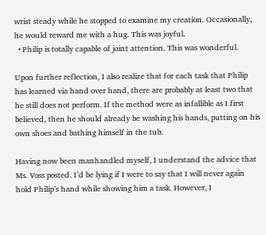wrist steady while he stopped to examine my creation. Occasionally, he would reward me with a hug. This was joyful.
  • Philip is totally capable of joint attention. This was wonderful.

Upon further reflection, I also realize that for each task that Philip has learned via hand over hand, there are probably at least two that he still does not perform. If the method were as infallible as I first believed, then he should already be washing his hands, putting on his own shoes and bathing himself in the tub.

Having now been manhandled myself, I understand the advice that Ms. Voss posted. I’d be lying if I were to say that I will never again hold Philip’s hand while showing him a task. However, I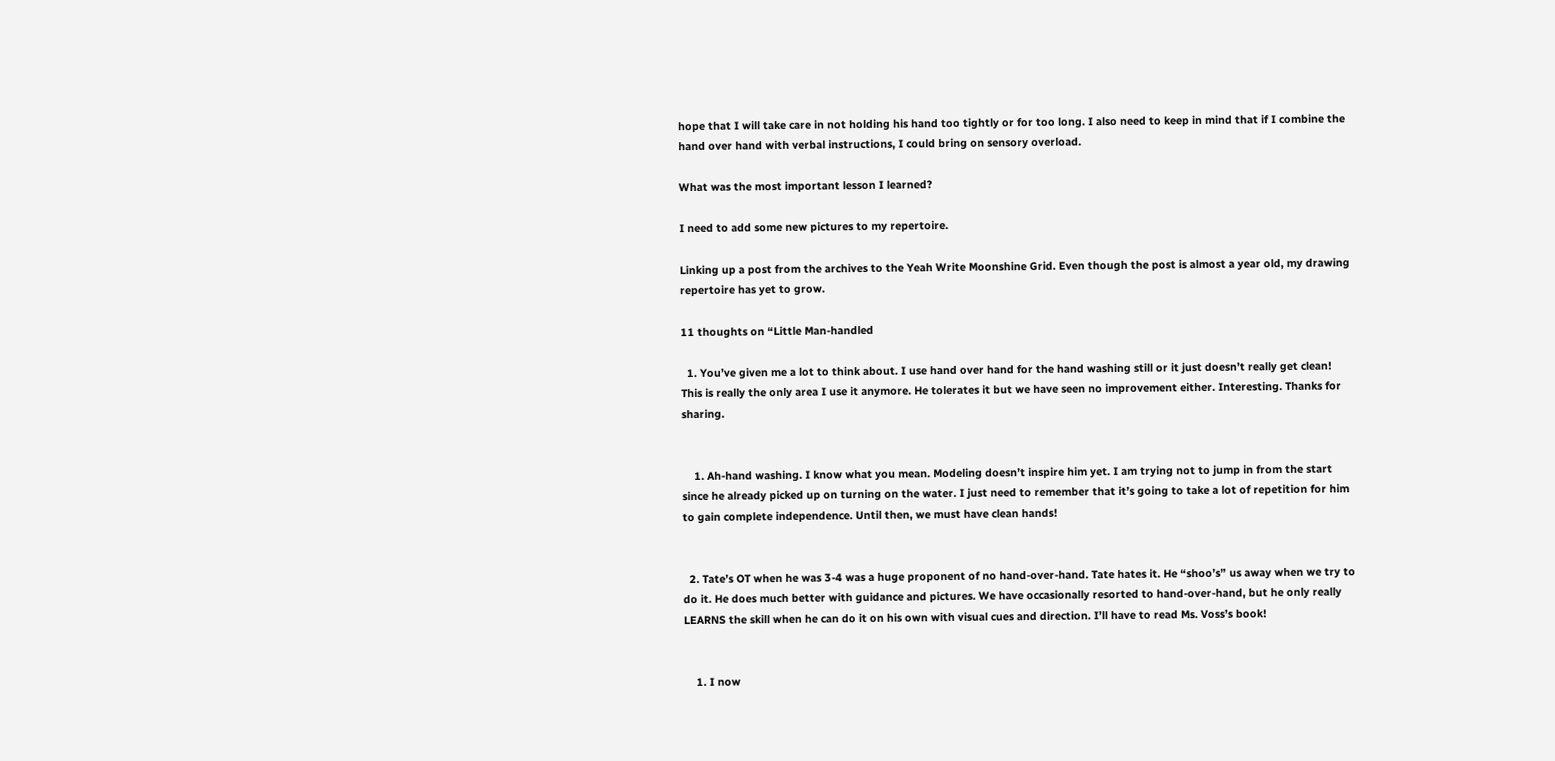hope that I will take care in not holding his hand too tightly or for too long. I also need to keep in mind that if I combine the hand over hand with verbal instructions, I could bring on sensory overload.

What was the most important lesson I learned?

I need to add some new pictures to my repertoire.

Linking up a post from the archives to the Yeah Write Moonshine Grid. Even though the post is almost a year old, my drawing repertoire has yet to grow.

11 thoughts on “Little Man-handled

  1. You’ve given me a lot to think about. I use hand over hand for the hand washing still or it just doesn’t really get clean! This is really the only area I use it anymore. He tolerates it but we have seen no improvement either. Interesting. Thanks for sharing.


    1. Ah-hand washing. I know what you mean. Modeling doesn’t inspire him yet. I am trying not to jump in from the start since he already picked up on turning on the water. I just need to remember that it’s going to take a lot of repetition for him to gain complete independence. Until then, we must have clean hands!


  2. Tate’s OT when he was 3-4 was a huge proponent of no hand-over-hand. Tate hates it. He “shoo’s” us away when we try to do it. He does much better with guidance and pictures. We have occasionally resorted to hand-over-hand, but he only really LEARNS the skill when he can do it on his own with visual cues and direction. I’ll have to read Ms. Voss’s book!


    1. I now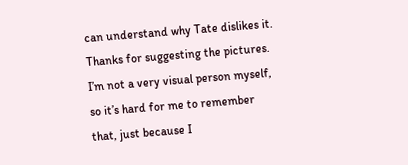can understand why Tate dislikes it. Thanks for suggesting the pictures. I’m not a very visual person myself, so it’s hard for me to remember that, just because I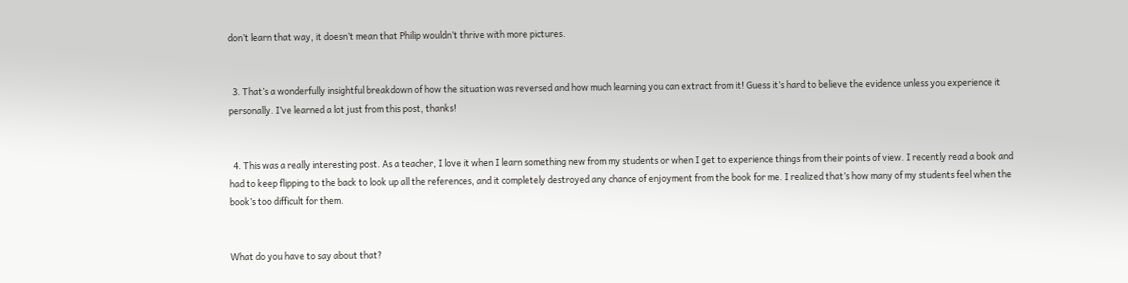don’t learn that way, it doesn’t mean that Philip wouldn’t thrive with more pictures.


  3. That’s a wonderfully insightful breakdown of how the situation was reversed and how much learning you can extract from it! Guess it’s hard to believe the evidence unless you experience it personally. I’ve learned a lot just from this post, thanks!


  4. This was a really interesting post. As a teacher, I love it when I learn something new from my students or when I get to experience things from their points of view. I recently read a book and had to keep flipping to the back to look up all the references, and it completely destroyed any chance of enjoyment from the book for me. I realized that’s how many of my students feel when the book’s too difficult for them.


What do you have to say about that?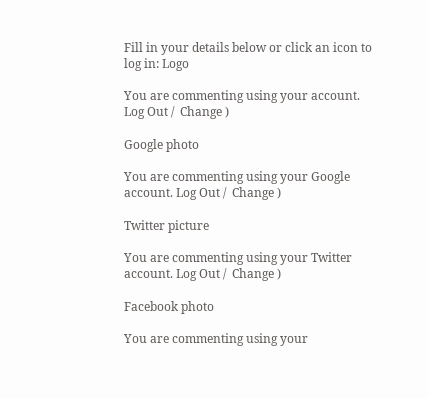Fill in your details below or click an icon to log in: Logo

You are commenting using your account. Log Out /  Change )

Google photo

You are commenting using your Google account. Log Out /  Change )

Twitter picture

You are commenting using your Twitter account. Log Out /  Change )

Facebook photo

You are commenting using your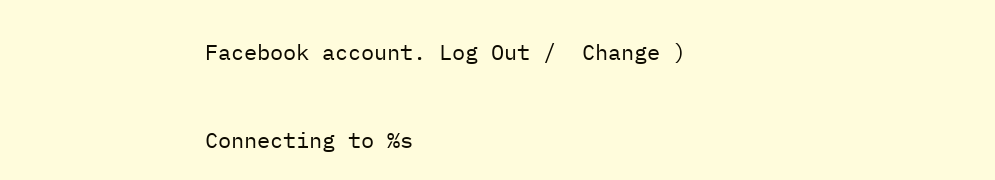Facebook account. Log Out /  Change )

Connecting to %s